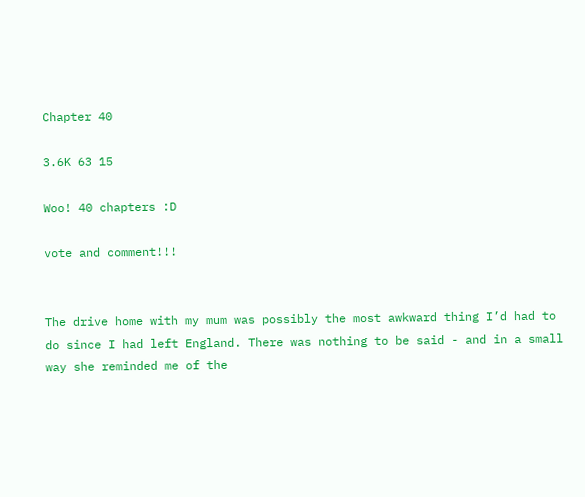Chapter 40

3.6K 63 15

Woo! 40 chapters :D

vote and comment!!!


The drive home with my mum was possibly the most awkward thing I’d had to do since I had left England. There was nothing to be said - and in a small way she reminded me of the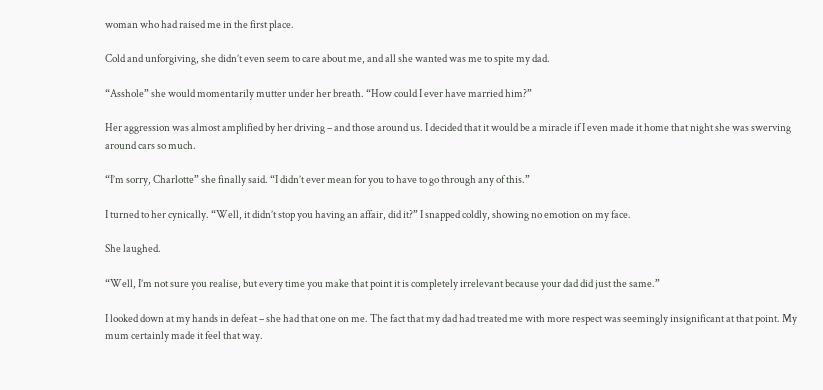woman who had raised me in the first place.

Cold and unforgiving, she didn’t even seem to care about me, and all she wanted was me to spite my dad.

“Asshole” she would momentarily mutter under her breath. “How could I ever have married him?”

Her aggression was almost amplified by her driving – and those around us. I decided that it would be a miracle if I even made it home that night she was swerving around cars so much.

“I’m sorry, Charlotte” she finally said. “I didn’t ever mean for you to have to go through any of this.”

I turned to her cynically. “Well, it didn’t stop you having an affair, did it?” I snapped coldly, showing no emotion on my face.

She laughed.

“Well, I’m not sure you realise, but every time you make that point it is completely irrelevant because your dad did just the same.”

I looked down at my hands in defeat – she had that one on me. The fact that my dad had treated me with more respect was seemingly insignificant at that point. My mum certainly made it feel that way.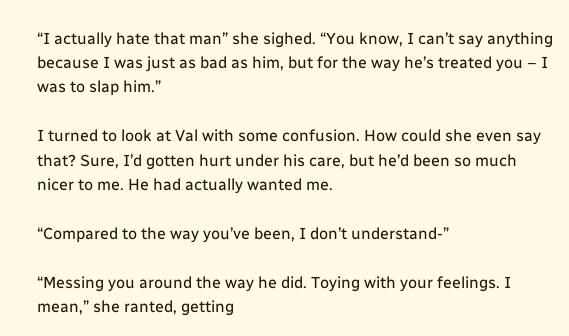“I actually hate that man” she sighed. “You know, I can’t say anything because I was just as bad as him, but for the way he’s treated you – I was to slap him.”

I turned to look at Val with some confusion. How could she even say that? Sure, I’d gotten hurt under his care, but he’d been so much nicer to me. He had actually wanted me.

“Compared to the way you’ve been, I don’t understand-”

“Messing you around the way he did. Toying with your feelings. I mean,” she ranted, getting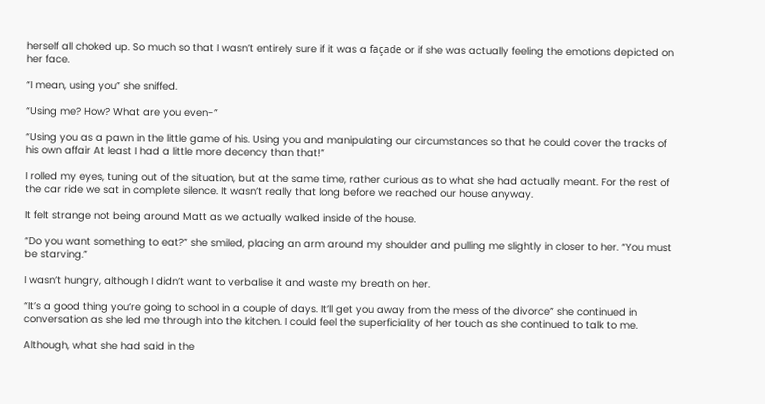herself all choked up. So much so that I wasn’t entirely sure if it was a façade or if she was actually feeling the emotions depicted on her face.

“I mean, using you” she sniffed.

“Using me? How? What are you even-”

“Using you as a pawn in the little game of his. Using you and manipulating our circumstances so that he could cover the tracks of his own affair At least I had a little more decency than that!”

I rolled my eyes, tuning out of the situation, but at the same time, rather curious as to what she had actually meant. For the rest of the car ride we sat in complete silence. It wasn’t really that long before we reached our house anyway.

It felt strange not being around Matt as we actually walked inside of the house.

“Do you want something to eat?” she smiled, placing an arm around my shoulder and pulling me slightly in closer to her. “You must be starving.”

I wasn’t hungry, although I didn’t want to verbalise it and waste my breath on her.

“It’s a good thing you’re going to school in a couple of days. It’ll get you away from the mess of the divorce” she continued in conversation as she led me through into the kitchen. I could feel the superficiality of her touch as she continued to talk to me.

Although, what she had said in the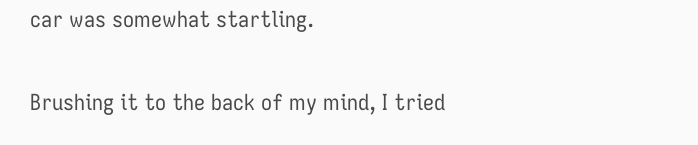car was somewhat startling.

Brushing it to the back of my mind, I tried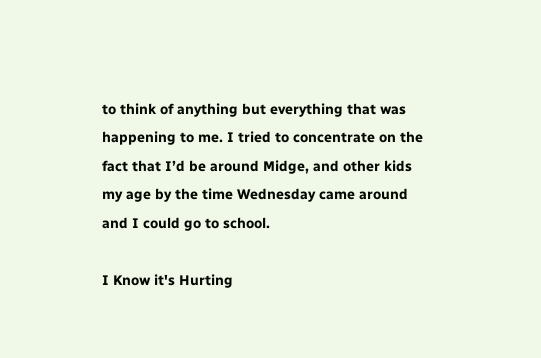to think of anything but everything that was happening to me. I tried to concentrate on the fact that I’d be around Midge, and other kids my age by the time Wednesday came around and I could go to school.

I Know it's Hurting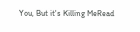You, But it's Killing MeRead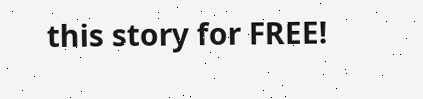this story for FREE!